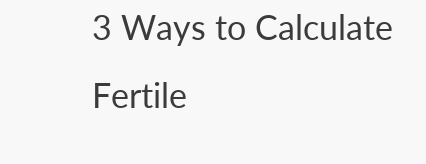3 Ways to Calculate Fertile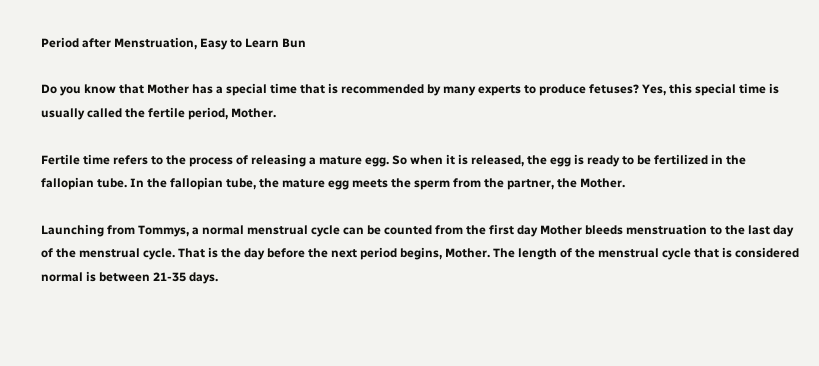Period after Menstruation, Easy to Learn Bun

Do you know that Mother has a special time that is recommended by many experts to produce fetuses? Yes, this special time is usually called the fertile period, Mother.

Fertile time refers to the process of releasing a mature egg. So when it is released, the egg is ready to be fertilized in the fallopian tube. In the fallopian tube, the mature egg meets the sperm from the partner, the Mother.

Launching from Tommys, a normal menstrual cycle can be counted from the first day Mother bleeds menstruation to the last day of the menstrual cycle. That is the day before the next period begins, Mother. The length of the menstrual cycle that is considered normal is between 21-35 days.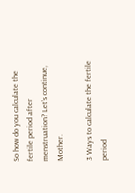So how do you calculate the fertile period after menstruation? Let’s continue, Mother.

3 Ways to calculate the fertile period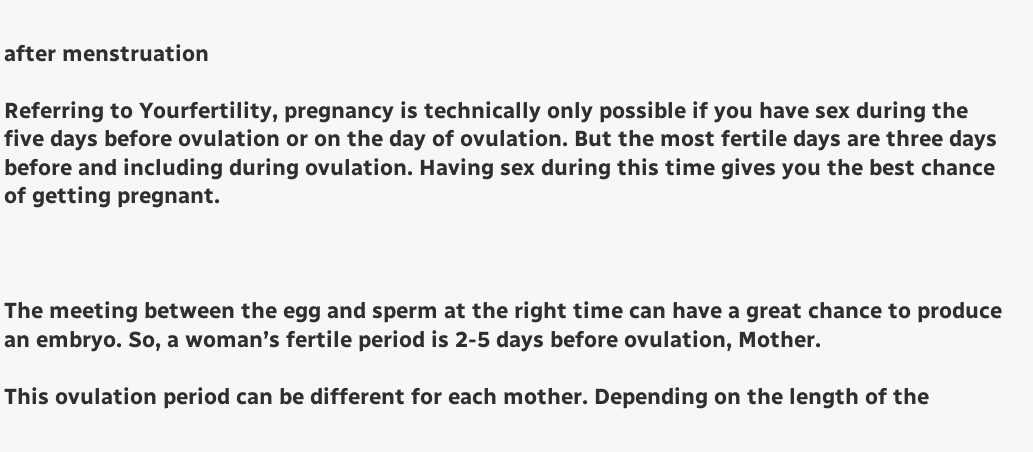after menstruation

Referring to Yourfertility, pregnancy is technically only possible if you have sex during the five days before ovulation or on the day of ovulation. But the most fertile days are three days before and including during ovulation. Having sex during this time gives you the best chance of getting pregnant.



The meeting between the egg and sperm at the right time can have a great chance to produce an embryo. So, a woman’s fertile period is 2-5 days before ovulation, Mother.

This ovulation period can be different for each mother. Depending on the length of the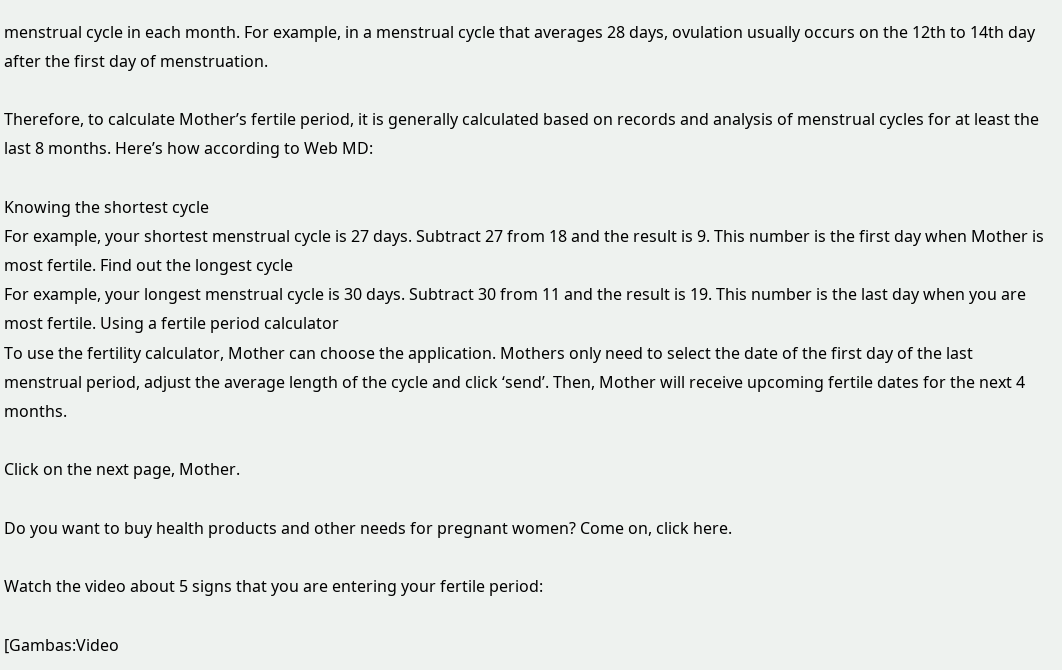menstrual cycle in each month. For example, in a menstrual cycle that averages 28 days, ovulation usually occurs on the 12th to 14th day after the first day of menstruation.

Therefore, to calculate Mother’s fertile period, it is generally calculated based on records and analysis of menstrual cycles for at least the last 8 months. Here’s how according to Web MD:

Knowing the shortest cycle
For example, your shortest menstrual cycle is 27 days. Subtract 27 from 18 and the result is 9. This number is the first day when Mother is most fertile. Find out the longest cycle
For example, your longest menstrual cycle is 30 days. Subtract 30 from 11 and the result is 19. This number is the last day when you are most fertile. Using a fertile period calculator
To use the fertility calculator, Mother can choose the application. Mothers only need to select the date of the first day of the last menstrual period, adjust the average length of the cycle and click ‘send’. Then, Mother will receive upcoming fertile dates for the next 4 months.

Click on the next page, Mother.

Do you want to buy health products and other needs for pregnant women? Come on, click here.

Watch the video about 5 signs that you are entering your fertile period:

[Gambas:Video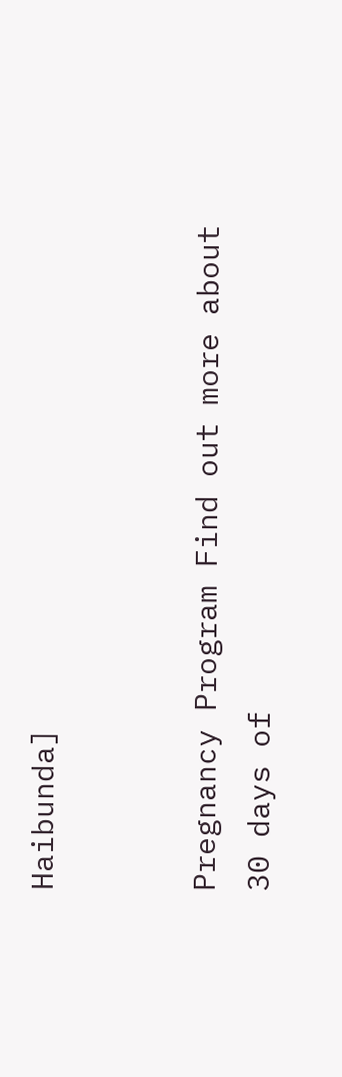Haibunda]


Pregnancy Program Find out more about 30 days of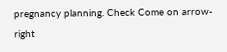pregnancy planning. Check Come on arrow-right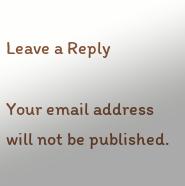Leave a Reply

Your email address will not be published.